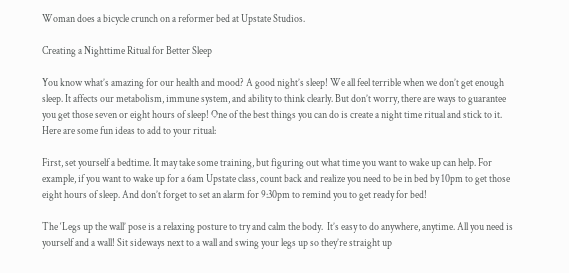Woman does a bicycle crunch on a reformer bed at Upstate Studios.

Creating a Nighttime Ritual for Better Sleep

You know what’s amazing for our health and mood? A good night’s sleep! We all feel terrible when we don’t get enough sleep. It affects our metabolism, immune system, and ability to think clearly. But don’t worry, there are ways to guarantee you get those seven or eight hours of sleep! One of the best things you can do is create a night time ritual and stick to it. Here are some fun ideas to add to your ritual:

First, set yourself a bedtime. It may take some training, but figuring out what time you want to wake up can help. For example, if you want to wake up for a 6am Upstate class, count back and realize you need to be in bed by 10pm to get those eight hours of sleep. And don’t forget to set an alarm for 9:30pm to remind you to get ready for bed!

The ‘Legs up the wall’ pose is a relaxing posture to try and calm the body.  It’s easy to do anywhere, anytime. All you need is yourself and a wall! Sit sideways next to a wall and swing your legs up so they’re straight up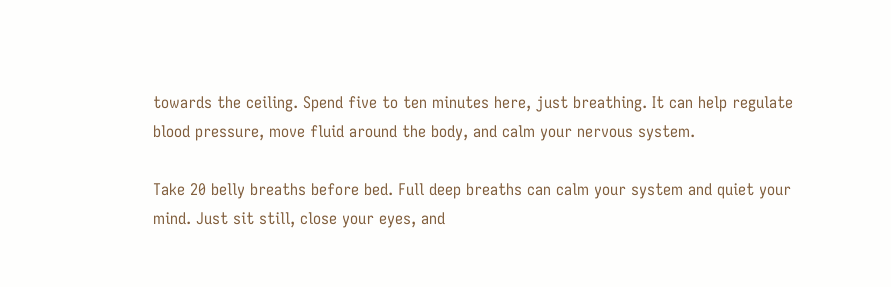towards the ceiling. Spend five to ten minutes here, just breathing. It can help regulate blood pressure, move fluid around the body, and calm your nervous system.

Take 20 belly breaths before bed. Full deep breaths can calm your system and quiet your mind. Just sit still, close your eyes, and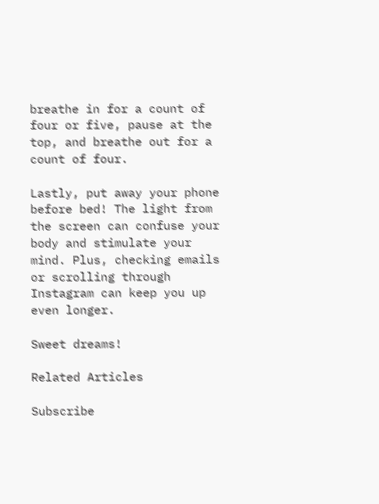breathe in for a count of four or five, pause at the top, and breathe out for a count of four.

Lastly, put away your phone before bed! The light from the screen can confuse your body and stimulate your mind. Plus, checking emails or scrolling through Instagram can keep you up even longer.

Sweet dreams!

Related Articles

Subscribe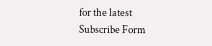for the latest
Subscribe Form